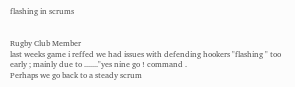flashing in scrums


Rugby Club Member
last weeks game i reffed we had issues with defending hookers "flashing " too early ; mainly due to ......."yes nine go ! command .
Perhaps we go back to a steady scrum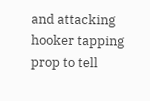and attacking hooker tapping prop to tell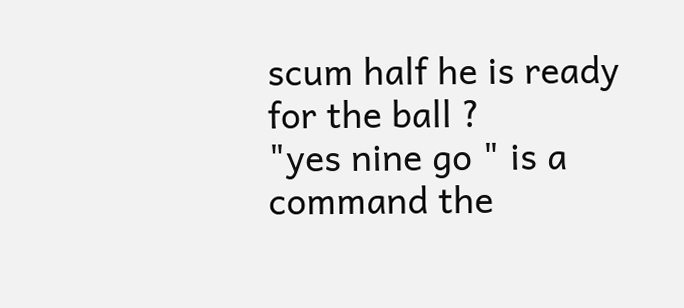scum half he is ready for the ball ?
"yes nine go " is a command the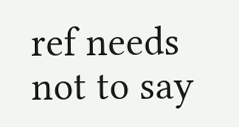ref needs not to say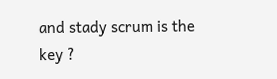and stady scrum is the key ?